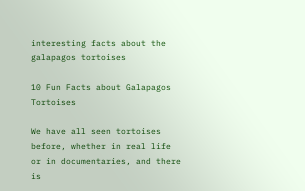interesting facts about the galapagos tortoises

10 Fun Facts about Galapagos Tortoises

We have all seen tortoises before, whether in real life or in documentaries, and there is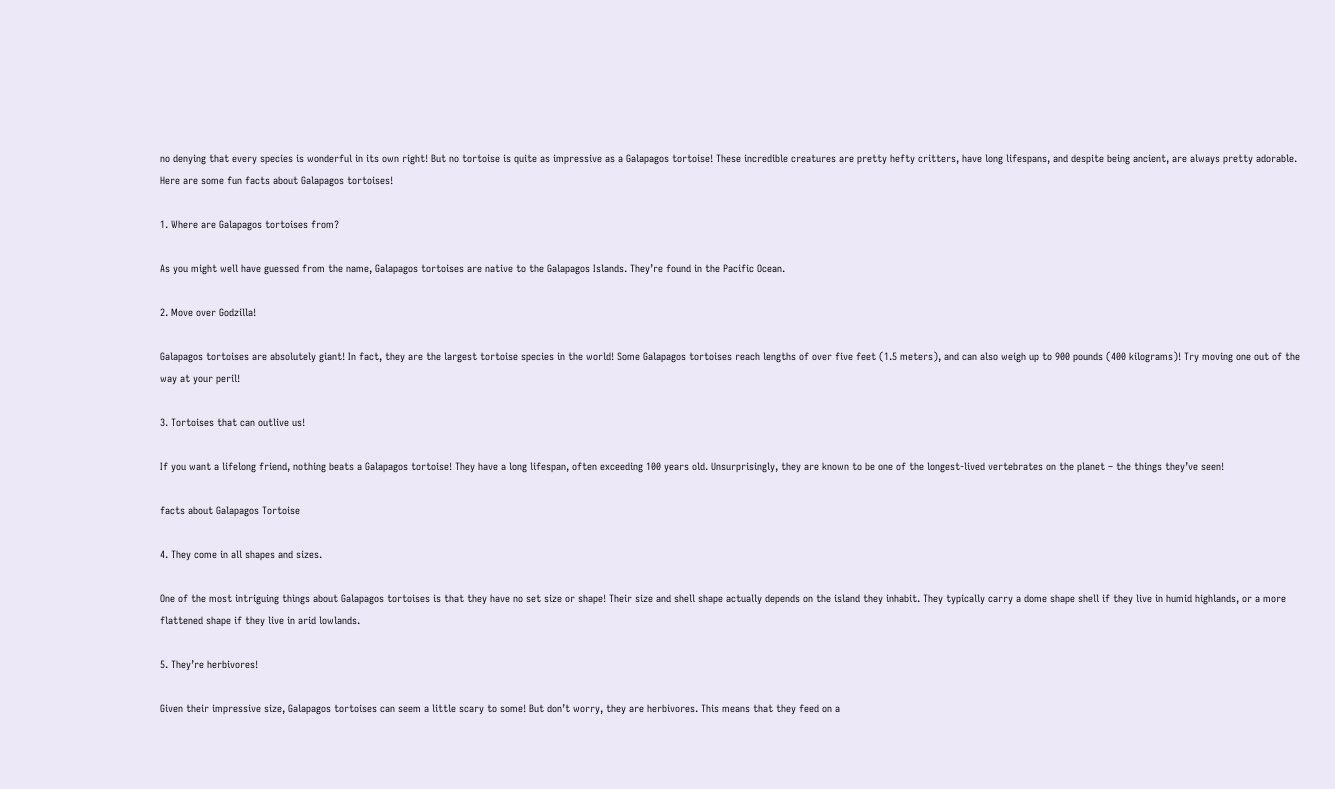no denying that every species is wonderful in its own right! But no tortoise is quite as impressive as a Galapagos tortoise! These incredible creatures are pretty hefty critters, have long lifespans, and despite being ancient, are always pretty adorable. Here are some fun facts about Galapagos tortoises!

1. Where are Galapagos tortoises from?

As you might well have guessed from the name, Galapagos tortoises are native to the Galapagos Islands. They’re found in the Pacific Ocean.

2. Move over Godzilla!

Galapagos tortoises are absolutely giant! In fact, they are the largest tortoise species in the world! Some Galapagos tortoises reach lengths of over five feet (1.5 meters), and can also weigh up to 900 pounds (400 kilograms)! Try moving one out of the way at your peril!

3. Tortoises that can outlive us!

If you want a lifelong friend, nothing beats a Galapagos tortoise! They have a long lifespan, often exceeding 100 years old. Unsurprisingly, they are known to be one of the longest-lived vertebrates on the planet – the things they’ve seen!

facts about Galapagos Tortoise

4. They come in all shapes and sizes.

One of the most intriguing things about Galapagos tortoises is that they have no set size or shape! Their size and shell shape actually depends on the island they inhabit. They typically carry a dome shape shell if they live in humid highlands, or a more flattened shape if they live in arid lowlands.

5. They’re herbivores!

Given their impressive size, Galapagos tortoises can seem a little scary to some! But don’t worry, they are herbivores. This means that they feed on a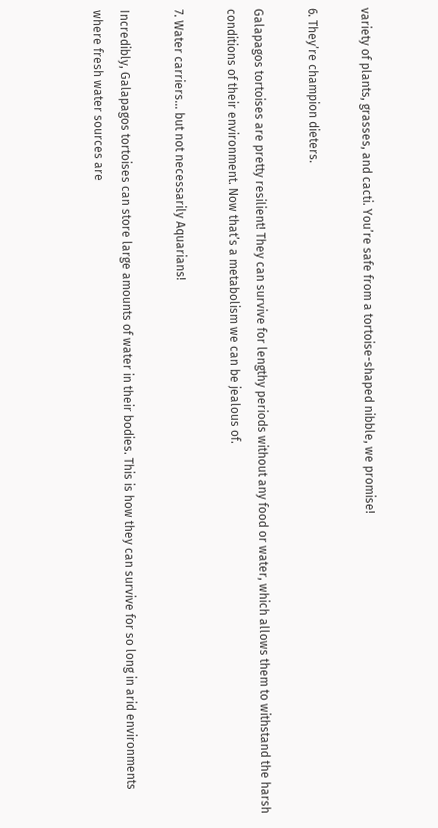variety of plants, grasses, and cacti. You’re safe from a tortoise-shaped nibble, we promise!

6. They’re champion dieters.

Galapagos tortoises are pretty resilient! They can survive for lengthy periods without any food or water, which allows them to withstand the harsh conditions of their environment. Now that’s a metabolism we can be jealous of.

7. Water carriers… but not necessarily Aquarians!

Incredibly, Galapagos tortoises can store large amounts of water in their bodies. This is how they can survive for so long in arid environments where fresh water sources are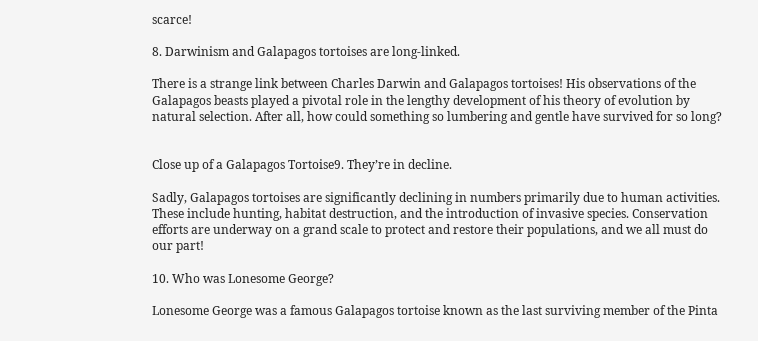scarce!

8. Darwinism and Galapagos tortoises are long-linked.

There is a strange link between Charles Darwin and Galapagos tortoises! His observations of the Galapagos beasts played a pivotal role in the lengthy development of his theory of evolution by natural selection. After all, how could something so lumbering and gentle have survived for so long?


Close up of a Galapagos Tortoise9. They’re in decline.

Sadly, Galapagos tortoises are significantly declining in numbers primarily due to human activities. These include hunting, habitat destruction, and the introduction of invasive species. Conservation efforts are underway on a grand scale to protect and restore their populations, and we all must do our part!

10. Who was Lonesome George?

Lonesome George was a famous Galapagos tortoise known as the last surviving member of the Pinta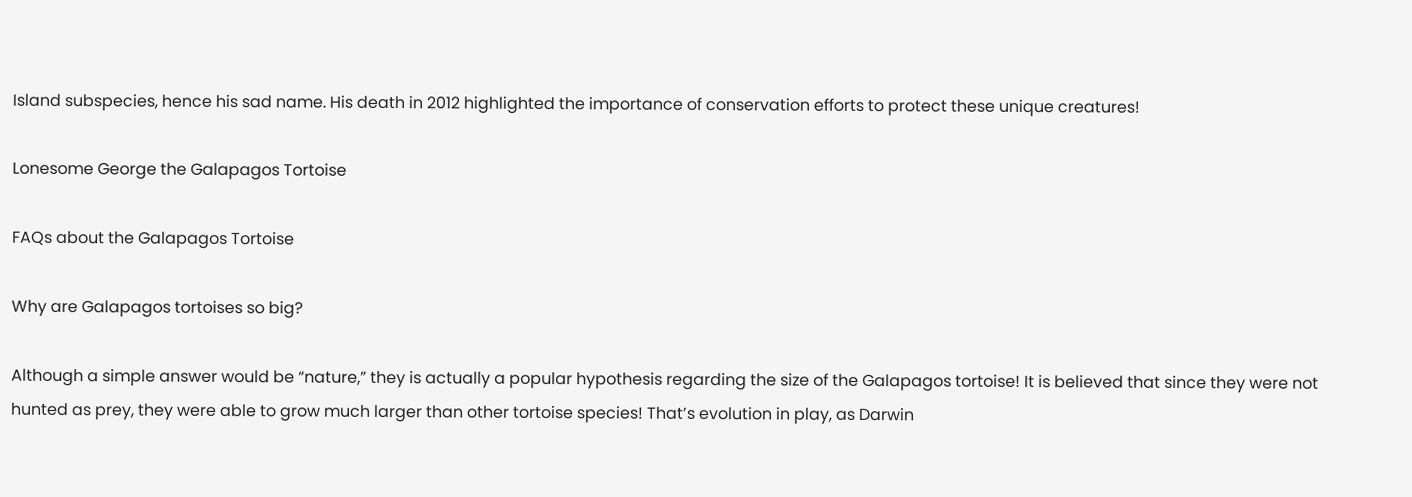Island subspecies, hence his sad name. His death in 2012 highlighted the importance of conservation efforts to protect these unique creatures!

Lonesome George the Galapagos Tortoise

FAQs about the Galapagos Tortoise

Why are Galapagos tortoises so big?

Although a simple answer would be “nature,” they is actually a popular hypothesis regarding the size of the Galapagos tortoise! It is believed that since they were not hunted as prey, they were able to grow much larger than other tortoise species! That’s evolution in play, as Darwin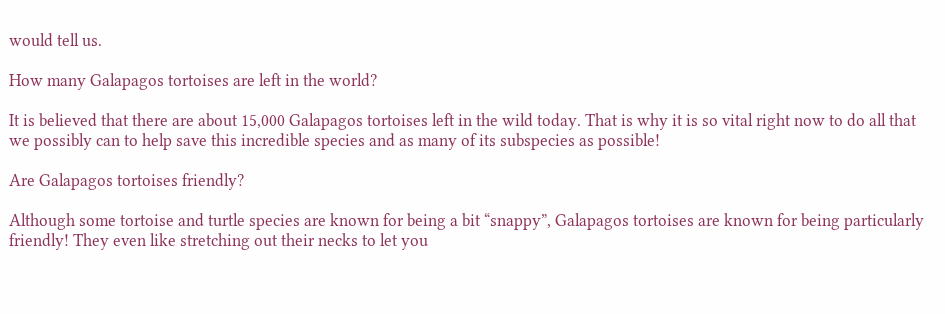would tell us.

How many Galapagos tortoises are left in the world?

It is believed that there are about 15,000 Galapagos tortoises left in the wild today. That is why it is so vital right now to do all that we possibly can to help save this incredible species and as many of its subspecies as possible!

Are Galapagos tortoises friendly?

Although some tortoise and turtle species are known for being a bit “snappy”, Galapagos tortoises are known for being particularly friendly! They even like stretching out their necks to let you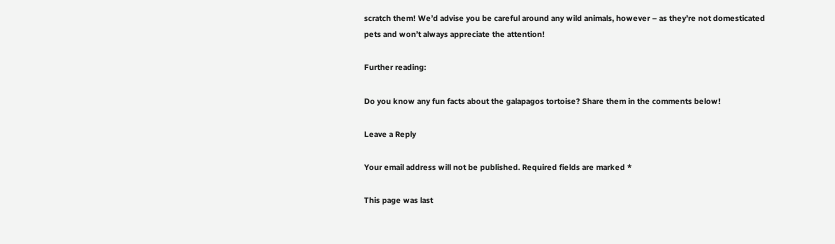scratch them! We’d advise you be careful around any wild animals, however – as they’re not domesticated pets and won’t always appreciate the attention!

Further reading:

Do you know any fun facts about the galapagos tortoise? Share them in the comments below!

Leave a Reply

Your email address will not be published. Required fields are marked *

This page was last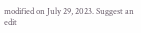modified on July 29, 2023. Suggest an edit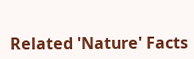Related 'Nature' Facts